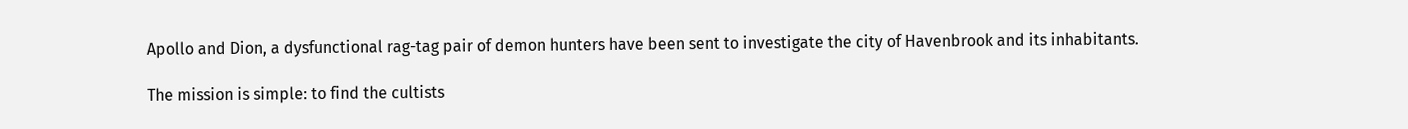Apollo and Dion, a dysfunctional rag-tag pair of demon hunters have been sent to investigate the city of Havenbrook and its inhabitants.

The mission is simple: to find the cultists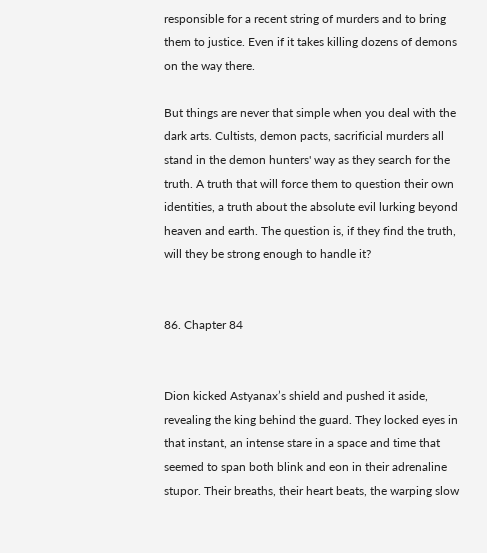responsible for a recent string of murders and to bring them to justice. Even if it takes killing dozens of demons on the way there.

But things are never that simple when you deal with the dark arts. Cultists, demon pacts, sacrificial murders all stand in the demon hunters' way as they search for the truth. A truth that will force them to question their own identities, a truth about the absolute evil lurking beyond heaven and earth. The question is, if they find the truth, will they be strong enough to handle it?


86. Chapter 84


Dion kicked Astyanax’s shield and pushed it aside, revealing the king behind the guard. They locked eyes in that instant, an intense stare in a space and time that seemed to span both blink and eon in their adrenaline stupor. Their breaths, their heart beats, the warping slow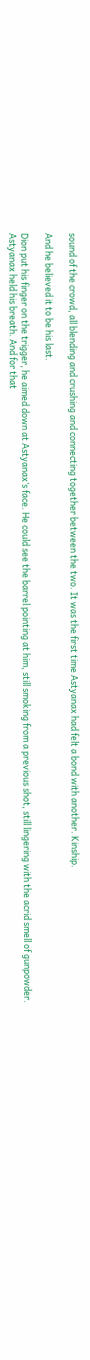sound of the crowd, all blending and crushing and connecting together between the two. It was the first time Astyanax had felt a bond with another. Kinship.

And he believed it to be his last.

Dion put his finger on the trigger, he aimed down at Astyanax’s face. He could see the barrel pointing at him, still smoking from a previous shot, still lingering with the acrid smell of gunpowder. Astyanax held his breath. And for that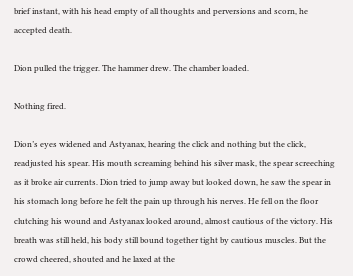brief instant, with his head empty of all thoughts and perversions and scorn, he accepted death.

Dion pulled the trigger. The hammer drew. The chamber loaded.

Nothing fired.

Dion’s eyes widened and Astyanax, hearing the click and nothing but the click, readjusted his spear. His mouth screaming behind his silver mask, the spear screeching as it broke air currents. Dion tried to jump away but looked down, he saw the spear in his stomach long before he felt the pain up through his nerves. He fell on the floor clutching his wound and Astyanax looked around, almost cautious of the victory. His breath was still held, his body still bound together tight by cautious muscles. But the crowd cheered, shouted and he laxed at the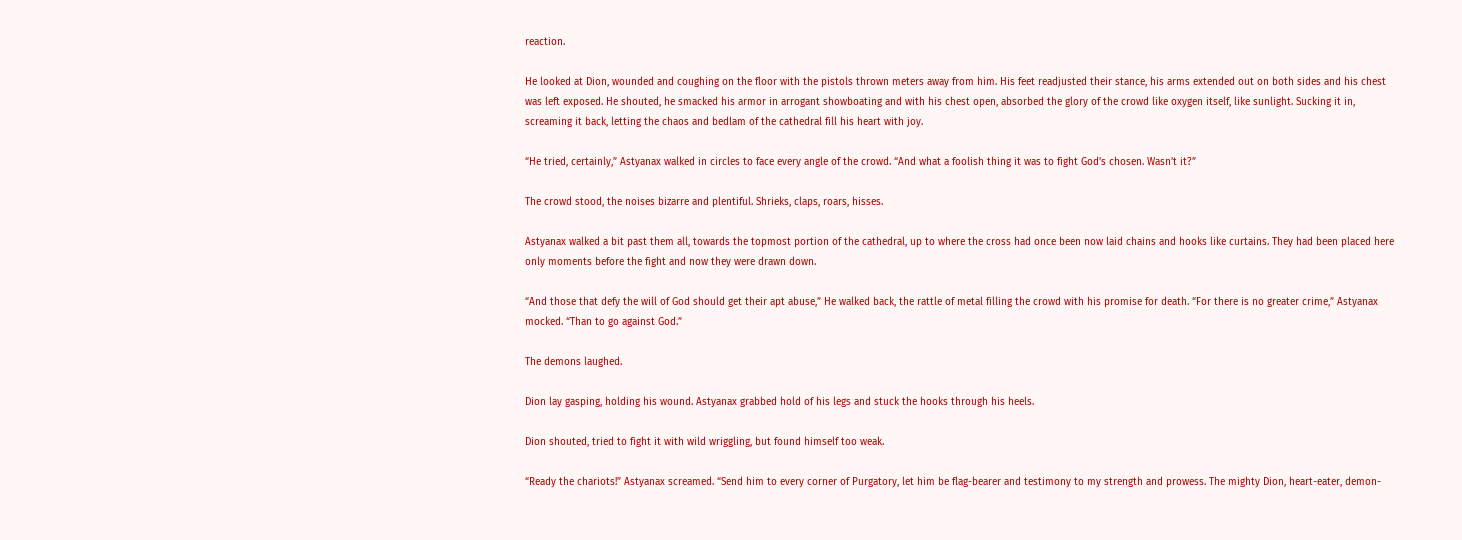reaction.

He looked at Dion, wounded and coughing on the floor with the pistols thrown meters away from him. His feet readjusted their stance, his arms extended out on both sides and his chest was left exposed. He shouted, he smacked his armor in arrogant showboating and with his chest open, absorbed the glory of the crowd like oxygen itself, like sunlight. Sucking it in, screaming it back, letting the chaos and bedlam of the cathedral fill his heart with joy.

“He tried, certainly,” Astyanax walked in circles to face every angle of the crowd. “And what a foolish thing it was to fight God’s chosen. Wasn’t it?”

The crowd stood, the noises bizarre and plentiful. Shrieks, claps, roars, hisses.

Astyanax walked a bit past them all, towards the topmost portion of the cathedral, up to where the cross had once been now laid chains and hooks like curtains. They had been placed here only moments before the fight and now they were drawn down.

“And those that defy the will of God should get their apt abuse,” He walked back, the rattle of metal filling the crowd with his promise for death. “For there is no greater crime,” Astyanax mocked. “Than to go against God.”

The demons laughed.

Dion lay gasping, holding his wound. Astyanax grabbed hold of his legs and stuck the hooks through his heels.

Dion shouted, tried to fight it with wild wriggling, but found himself too weak.

“Ready the chariots!” Astyanax screamed. “Send him to every corner of Purgatory, let him be flag-bearer and testimony to my strength and prowess. The mighty Dion, heart-eater, demon-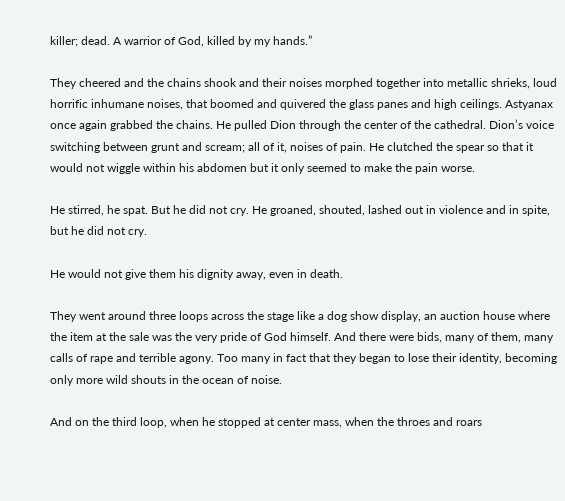killer; dead. A warrior of God, killed by my hands.”

They cheered and the chains shook and their noises morphed together into metallic shrieks, loud horrific inhumane noises, that boomed and quivered the glass panes and high ceilings. Astyanax once again grabbed the chains. He pulled Dion through the center of the cathedral. Dion’s voice switching between grunt and scream; all of it, noises of pain. He clutched the spear so that it would not wiggle within his abdomen but it only seemed to make the pain worse.

He stirred, he spat. But he did not cry. He groaned, shouted, lashed out in violence and in spite, but he did not cry.

He would not give them his dignity away, even in death.

They went around three loops across the stage like a dog show display, an auction house where the item at the sale was the very pride of God himself. And there were bids, many of them, many calls of rape and terrible agony. Too many in fact that they began to lose their identity, becoming only more wild shouts in the ocean of noise.

And on the third loop, when he stopped at center mass, when the throes and roars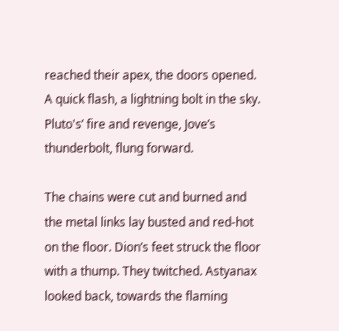reached their apex, the doors opened.
A quick flash, a lightning bolt in the sky. Pluto's’ fire and revenge, Jove’s thunderbolt, flung forward.

The chains were cut and burned and the metal links lay busted and red-hot on the floor. Dion’s feet struck the floor with a thump. They twitched. Astyanax looked back, towards the flaming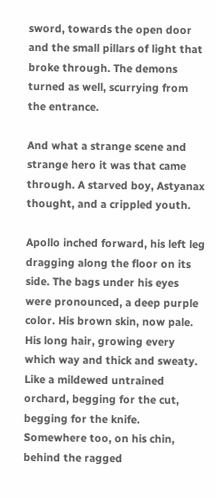sword, towards the open door and the small pillars of light that broke through. The demons turned as well, scurrying from the entrance.

And what a strange scene and strange hero it was that came through. A starved boy, Astyanax thought, and a crippled youth.

Apollo inched forward, his left leg dragging along the floor on its side. The bags under his eyes were pronounced, a deep purple color. His brown skin, now pale. His long hair, growing every which way and thick and sweaty. Like a mildewed untrained orchard, begging for the cut, begging for the knife. Somewhere too, on his chin, behind the ragged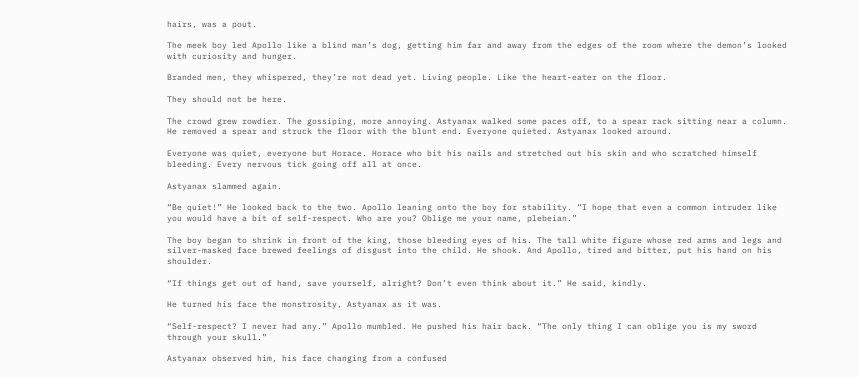hairs, was a pout.

The meek boy led Apollo like a blind man’s dog, getting him far and away from the edges of the room where the demon’s looked with curiosity and hunger.

Branded men, they whispered, they’re not dead yet. Living people. Like the heart-eater on the floor.

They should not be here.

The crowd grew rowdier. The gossiping, more annoying. Astyanax walked some paces off, to a spear rack sitting near a column. He removed a spear and struck the floor with the blunt end. Everyone quieted. Astyanax looked around.

Everyone was quiet, everyone but Horace. Horace who bit his nails and stretched out his skin and who scratched himself bleeding. Every nervous tick going off all at once.

Astyanax slammed again.

“Be quiet!” He looked back to the two. Apollo leaning onto the boy for stability. “I hope that even a common intruder like you would have a bit of self-respect. Who are you? Oblige me your name, plebeian.”

The boy began to shrink in front of the king, those bleeding eyes of his. The tall white figure whose red arms and legs and silver-masked face brewed feelings of disgust into the child. He shook. And Apollo, tired and bitter, put his hand on his shoulder.

“If things get out of hand, save yourself, alright? Don’t even think about it.” He said, kindly.

He turned his face the monstrosity, Astyanax as it was.

“Self-respect? I never had any.” Apollo mumbled. He pushed his hair back. “The only thing I can oblige you is my sword through your skull.”

Astyanax observed him, his face changing from a confused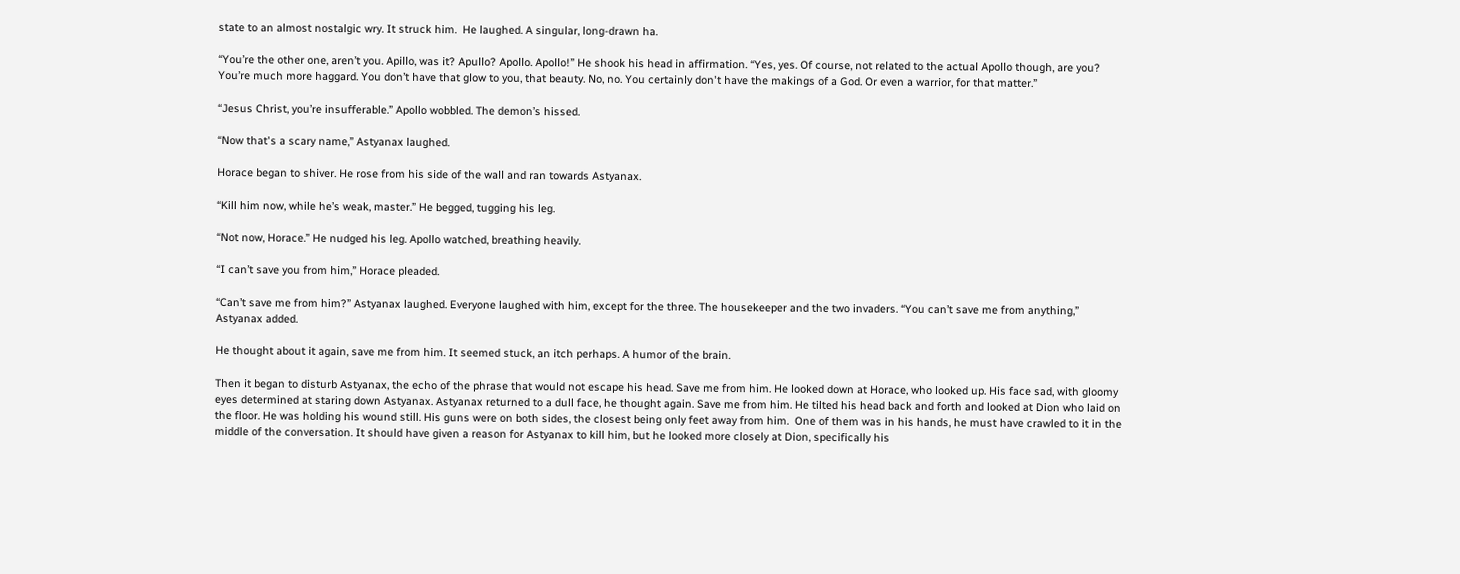state to an almost nostalgic wry. It struck him.  He laughed. A singular, long-drawn ha.

“You’re the other one, aren’t you. Apillo, was it? Apullo? Apollo. Apollo!” He shook his head in affirmation. “Yes, yes. Of course, not related to the actual Apollo though, are you? You’re much more haggard. You don’t have that glow to you, that beauty. No, no. You certainly don't have the makings of a God. Or even a warrior, for that matter.”

“Jesus Christ, you’re insufferable.” Apollo wobbled. The demon’s hissed.

“Now that's a scary name,” Astyanax laughed.

Horace began to shiver. He rose from his side of the wall and ran towards Astyanax.

“Kill him now, while he’s weak, master.” He begged, tugging his leg.

“Not now, Horace.” He nudged his leg. Apollo watched, breathing heavily.

“I can’t save you from him,” Horace pleaded.

“Can’t save me from him?” Astyanax laughed. Everyone laughed with him, except for the three. The housekeeper and the two invaders. “You can’t save me from anything,” Astyanax added.

He thought about it again, save me from him. It seemed stuck, an itch perhaps. A humor of the brain.

Then it began to disturb Astyanax, the echo of the phrase that would not escape his head. Save me from him. He looked down at Horace, who looked up. His face sad, with gloomy eyes determined at staring down Astyanax. Astyanax returned to a dull face, he thought again. Save me from him. He tilted his head back and forth and looked at Dion who laid on the floor. He was holding his wound still. His guns were on both sides, the closest being only feet away from him.  One of them was in his hands, he must have crawled to it in the middle of the conversation. It should have given a reason for Astyanax to kill him, but he looked more closely at Dion, specifically his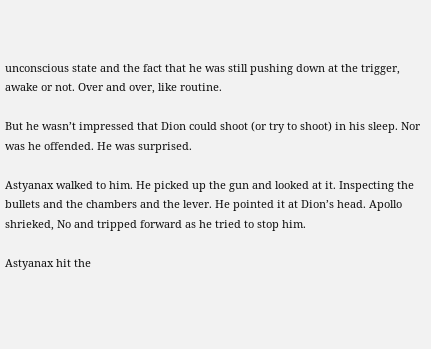unconscious state and the fact that he was still pushing down at the trigger, awake or not. Over and over, like routine.

But he wasn’t impressed that Dion could shoot (or try to shoot) in his sleep. Nor was he offended. He was surprised.

Astyanax walked to him. He picked up the gun and looked at it. Inspecting the bullets and the chambers and the lever. He pointed it at Dion’s head. Apollo shrieked, No and tripped forward as he tried to stop him.

Astyanax hit the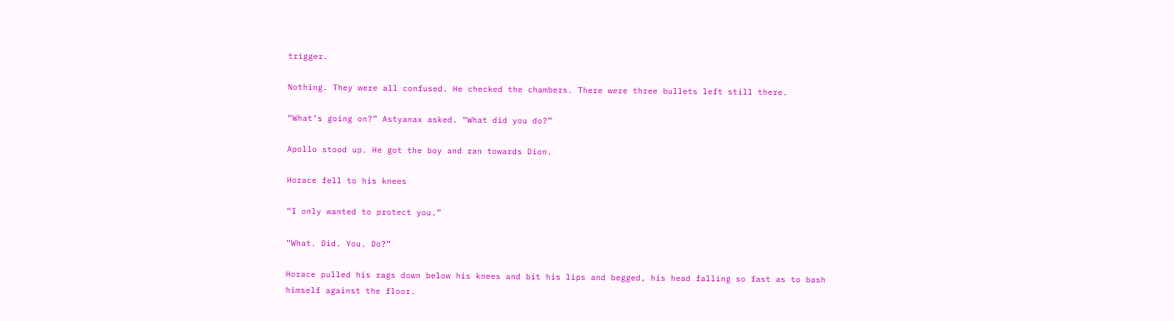trigger.

Nothing. They were all confused. He checked the chambers. There were three bullets left still there.

“What’s going on?” Astyanax asked. “What did you do?”

Apollo stood up. He got the boy and ran towards Dion.

Horace fell to his knees

“I only wanted to protect you.”

“What. Did. You. Do?”

Horace pulled his rags down below his knees and bit his lips and begged, his head falling so fast as to bash himself against the floor.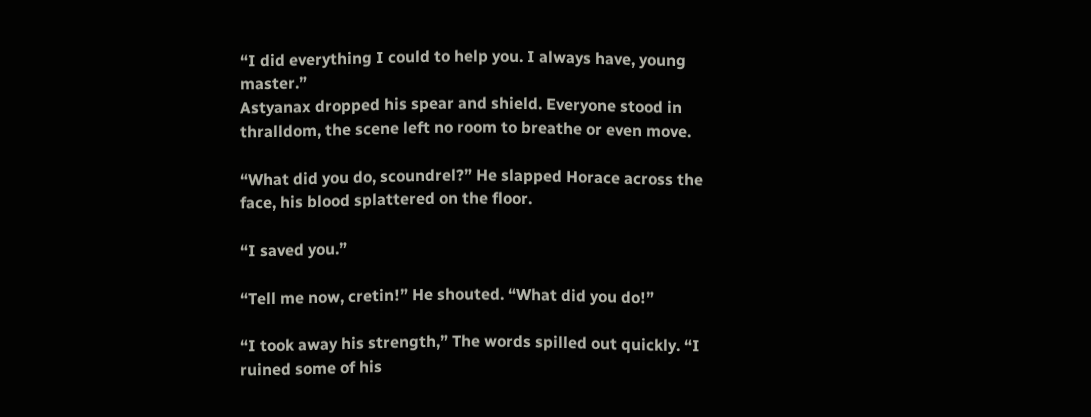“I did everything I could to help you. I always have, young master.”
Astyanax dropped his spear and shield. Everyone stood in thralldom, the scene left no room to breathe or even move.

“What did you do, scoundrel?” He slapped Horace across the face, his blood splattered on the floor.

“I saved you.”

“Tell me now, cretin!” He shouted. “What did you do!”

“I took away his strength,” The words spilled out quickly. “I ruined some of his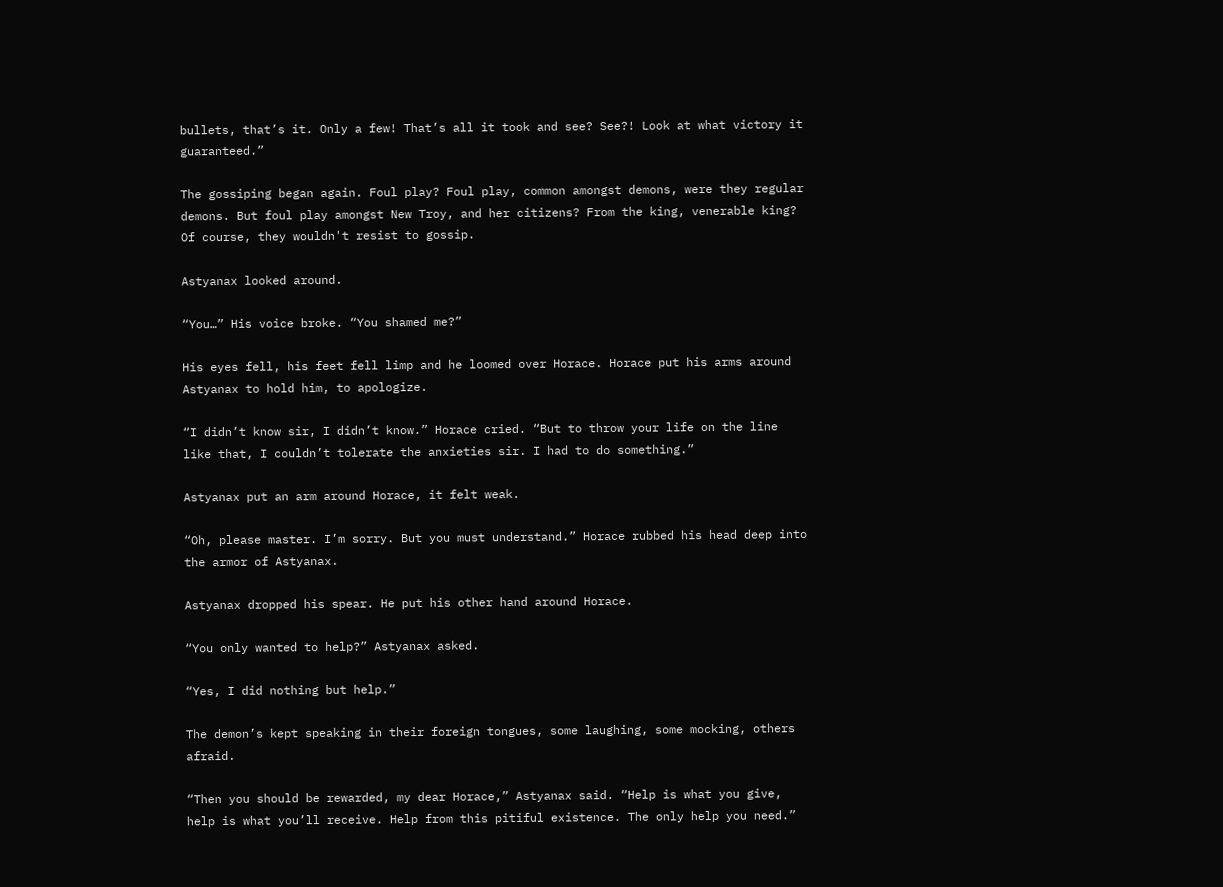bullets, that’s it. Only a few! That’s all it took and see? See?! Look at what victory it guaranteed.”

The gossiping began again. Foul play? Foul play, common amongst demons, were they regular demons. But foul play amongst New Troy, and her citizens? From the king, venerable king? Of course, they wouldn't resist to gossip.

Astyanax looked around.

“You…” His voice broke. “You shamed me?”

His eyes fell, his feet fell limp and he loomed over Horace. Horace put his arms around Astyanax to hold him, to apologize.

“I didn’t know sir, I didn’t know.” Horace cried. “But to throw your life on the line like that, I couldn’t tolerate the anxieties sir. I had to do something.”

Astyanax put an arm around Horace, it felt weak.

“Oh, please master. I’m sorry. But you must understand.” Horace rubbed his head deep into the armor of Astyanax.

Astyanax dropped his spear. He put his other hand around Horace.

“You only wanted to help?” Astyanax asked.

“Yes, I did nothing but help.”

The demon’s kept speaking in their foreign tongues, some laughing, some mocking, others afraid.

“Then you should be rewarded, my dear Horace,” Astyanax said. “Help is what you give, help is what you’ll receive. Help from this pitiful existence. The only help you need.”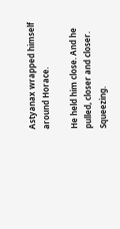Astyanax wrapped himself around Horace.

He held him close. And he pulled, closer and closer. Squeezing.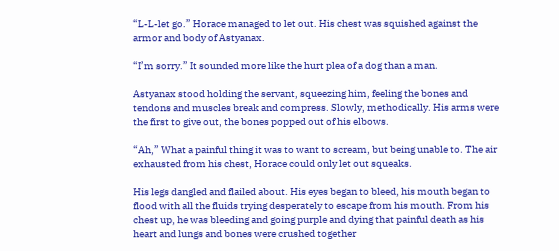“L-L-let go.” Horace managed to let out. His chest was squished against the armor and body of Astyanax.

“I’m sorry.” It sounded more like the hurt plea of a dog than a man.

Astyanax stood holding the servant, squeezing him, feeling the bones and tendons and muscles break and compress. Slowly, methodically. His arms were the first to give out, the bones popped out of his elbows.

“Ah,” What a painful thing it was to want to scream, but being unable to. The air exhausted from his chest, Horace could only let out squeaks.

His legs dangled and flailed about. His eyes began to bleed, his mouth began to flood with all the fluids trying desperately to escape from his mouth. From his chest up, he was bleeding and going purple and dying that painful death as his heart and lungs and bones were crushed together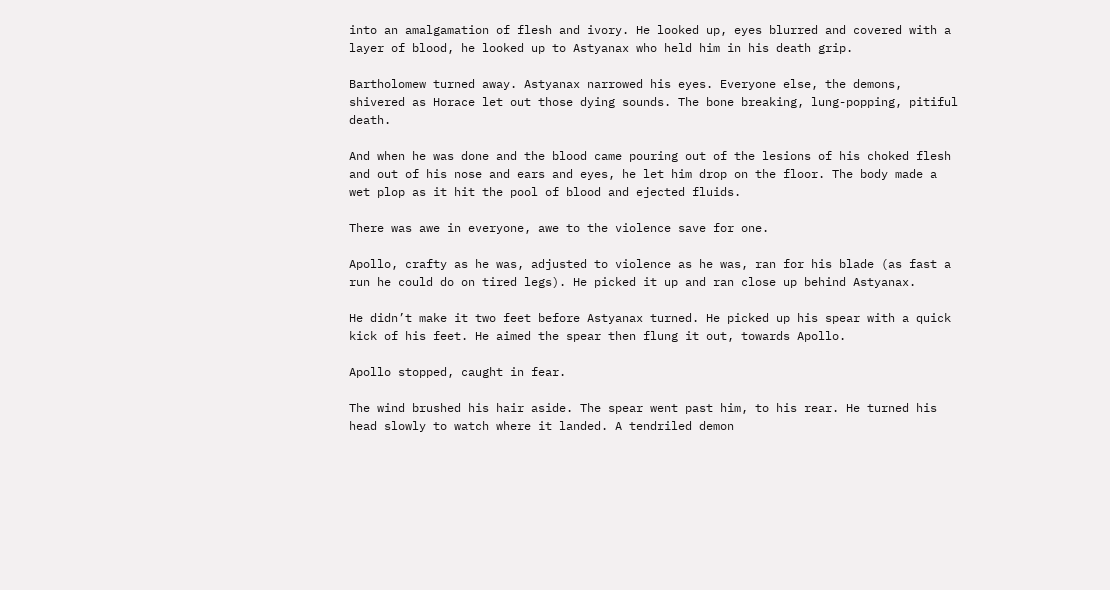into an amalgamation of flesh and ivory. He looked up, eyes blurred and covered with a layer of blood, he looked up to Astyanax who held him in his death grip.

Bartholomew turned away. Astyanax narrowed his eyes. Everyone else, the demons, shivered as Horace let out those dying sounds. The bone breaking, lung-popping, pitiful death.

And when he was done and the blood came pouring out of the lesions of his choked flesh and out of his nose and ears and eyes, he let him drop on the floor. The body made a wet plop as it hit the pool of blood and ejected fluids.

There was awe in everyone, awe to the violence save for one.

Apollo, crafty as he was, adjusted to violence as he was, ran for his blade (as fast a run he could do on tired legs). He picked it up and ran close up behind Astyanax.

He didn’t make it two feet before Astyanax turned. He picked up his spear with a quick kick of his feet. He aimed the spear then flung it out, towards Apollo.

Apollo stopped, caught in fear.

The wind brushed his hair aside. The spear went past him, to his rear. He turned his head slowly to watch where it landed. A tendriled demon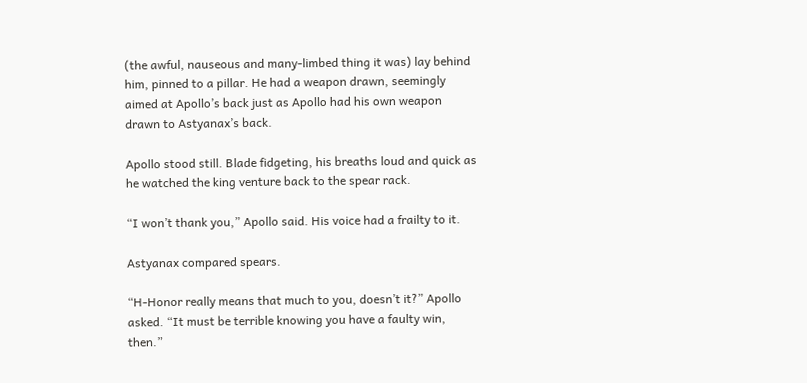(the awful, nauseous and many-limbed thing it was) lay behind him, pinned to a pillar. He had a weapon drawn, seemingly aimed at Apollo’s back just as Apollo had his own weapon drawn to Astyanax’s back.

Apollo stood still. Blade fidgeting, his breaths loud and quick as he watched the king venture back to the spear rack.

“I won’t thank you,” Apollo said. His voice had a frailty to it.

Astyanax compared spears.

“H-Honor really means that much to you, doesn’t it?” Apollo asked. “It must be terrible knowing you have a faulty win, then.”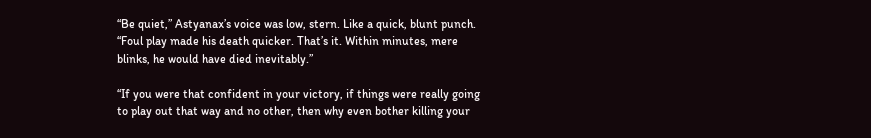“Be quiet,” Astyanax’s voice was low, stern. Like a quick, blunt punch. “Foul play made his death quicker. That’s it. Within minutes, mere blinks, he would have died inevitably.”

“If you were that confident in your victory, if things were really going to play out that way and no other, then why even bother killing your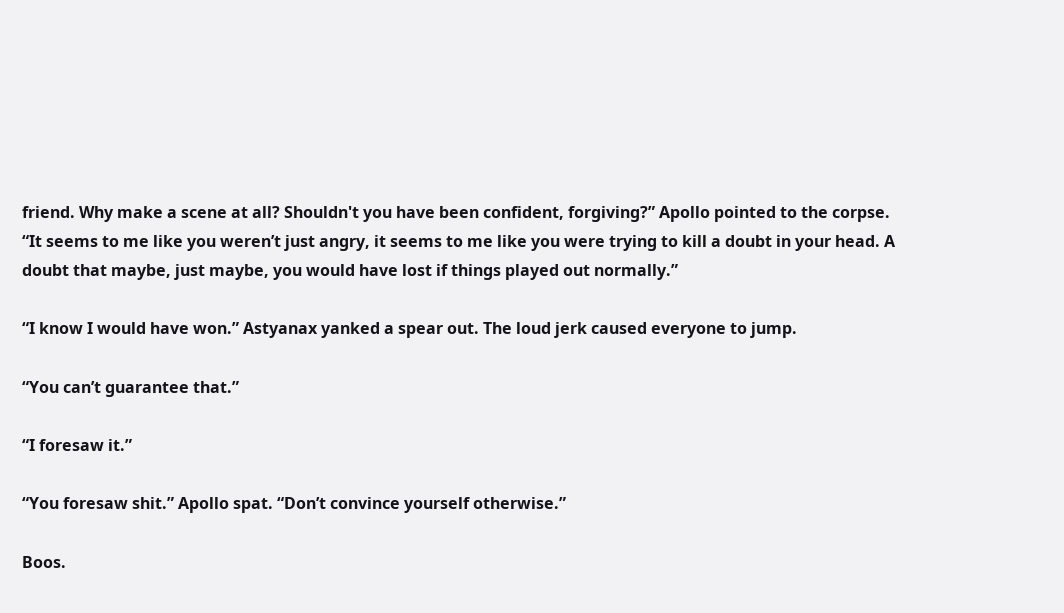friend. Why make a scene at all? Shouldn't you have been confident, forgiving?” Apollo pointed to the corpse. “It seems to me like you weren’t just angry, it seems to me like you were trying to kill a doubt in your head. A doubt that maybe, just maybe, you would have lost if things played out normally.”

“I know I would have won.” Astyanax yanked a spear out. The loud jerk caused everyone to jump.

“You can’t guarantee that.”

“I foresaw it.”

“You foresaw shit.” Apollo spat. “Don’t convince yourself otherwise.”

Boos.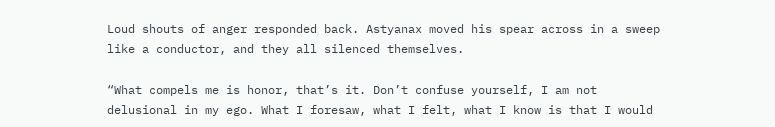Loud shouts of anger responded back. Astyanax moved his spear across in a sweep like a conductor, and they all silenced themselves.

“What compels me is honor, that’s it. Don’t confuse yourself, I am not delusional in my ego. What I foresaw, what I felt, what I know is that I would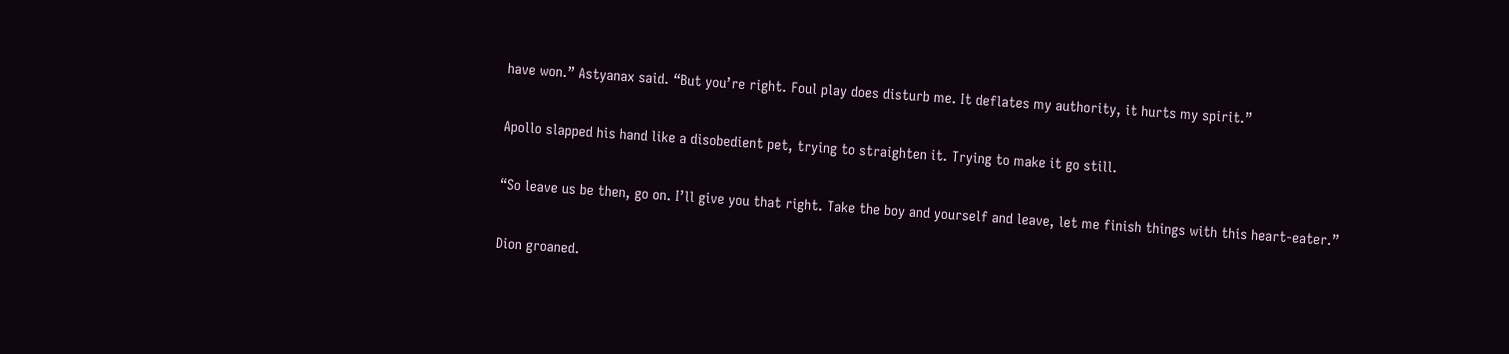have won.” Astyanax said. “But you’re right. Foul play does disturb me. It deflates my authority, it hurts my spirit.”

Apollo slapped his hand like a disobedient pet, trying to straighten it. Trying to make it go still.

“So leave us be then, go on. I’ll give you that right. Take the boy and yourself and leave, let me finish things with this heart-eater.”

Dion groaned.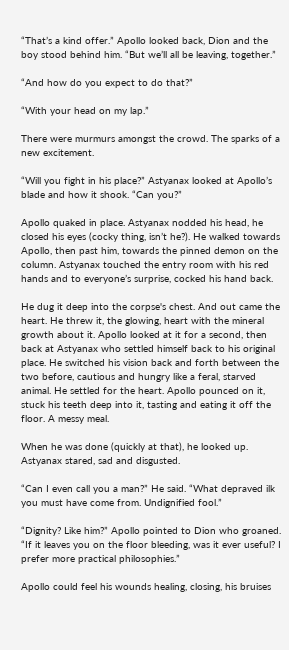“That’s a kind offer.” Apollo looked back, Dion and the boy stood behind him. “But we’ll all be leaving, together.”

“And how do you expect to do that?”

“With your head on my lap.”

There were murmurs amongst the crowd. The sparks of a new excitement.

“Will you fight in his place?” Astyanax looked at Apollo’s blade and how it shook. “Can you?”

Apollo quaked in place. Astyanax nodded his head, he closed his eyes (cocky thing, isn’t he?). He walked towards Apollo, then past him, towards the pinned demon on the column. Astyanax touched the entry room with his red hands and to everyone’s surprise, cocked his hand back.

He dug it deep into the corpse's chest. And out came the heart. He threw it, the glowing, heart with the mineral growth about it. Apollo looked at it for a second, then back at Astyanax who settled himself back to his original place. He switched his vision back and forth between the two before, cautious and hungry like a feral, starved animal. He settled for the heart. Apollo pounced on it, stuck his teeth deep into it, tasting and eating it off the floor. A messy meal.

When he was done (quickly at that), he looked up. Astyanax stared, sad and disgusted.

“Can I even call you a man?” He said. “What depraved ilk you must have come from. Undignified fool.”

“Dignity? Like him?” Apollo pointed to Dion who groaned. “If it leaves you on the floor bleeding, was it ever useful? I prefer more practical philosophies.”

Apollo could feel his wounds healing, closing, his bruises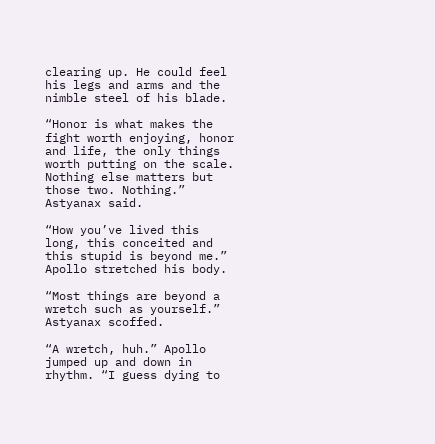clearing up. He could feel his legs and arms and the nimble steel of his blade.

“Honor is what makes the fight worth enjoying, honor and life, the only things worth putting on the scale. Nothing else matters but those two. Nothing.” Astyanax said.

“How you’ve lived this long, this conceited and this stupid is beyond me.” Apollo stretched his body.

“Most things are beyond a wretch such as yourself.” Astyanax scoffed.

“A wretch, huh.” Apollo jumped up and down in rhythm. “I guess dying to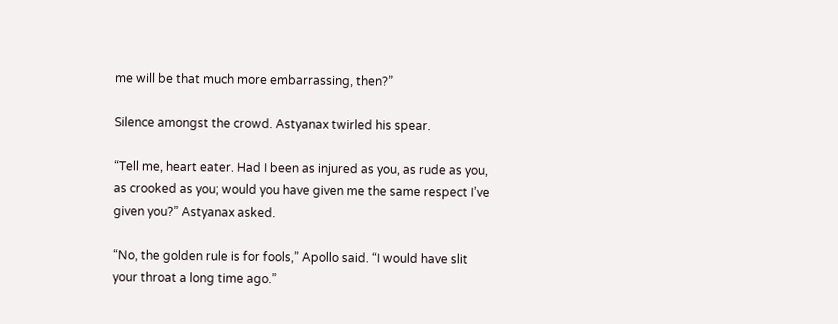me will be that much more embarrassing, then?”

Silence amongst the crowd. Astyanax twirled his spear.

“Tell me, heart eater. Had I been as injured as you, as rude as you, as crooked as you; would you have given me the same respect I’ve given you?” Astyanax asked.

“No, the golden rule is for fools,” Apollo said. “I would have slit your throat a long time ago.”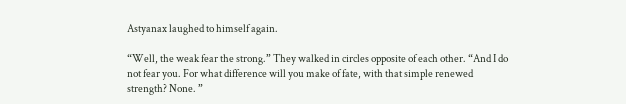Astyanax laughed to himself again.

“Well, the weak fear the strong.” They walked in circles opposite of each other. “And I do not fear you. For what difference will you make of fate, with that simple renewed strength? None. ”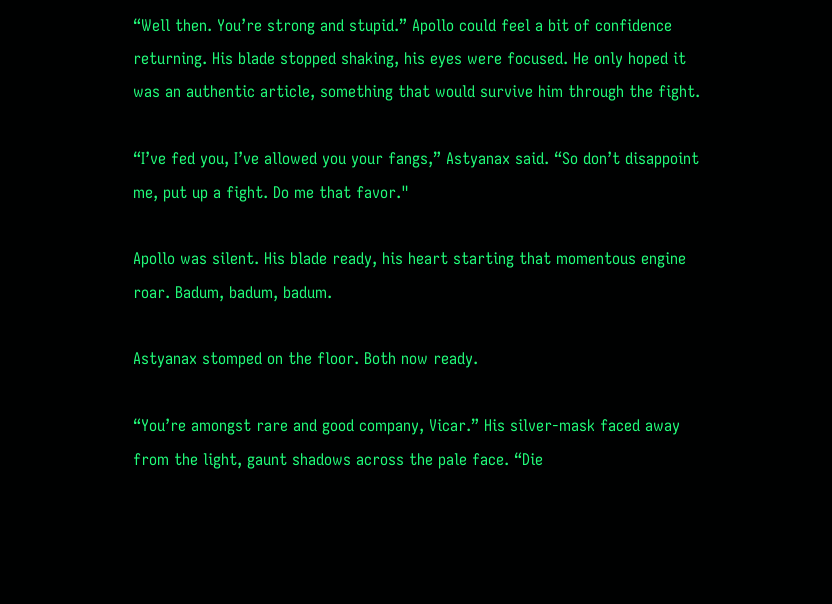“Well then. You’re strong and stupid.” Apollo could feel a bit of confidence returning. His blade stopped shaking, his eyes were focused. He only hoped it was an authentic article, something that would survive him through the fight.

“I’ve fed you, I’ve allowed you your fangs,” Astyanax said. “So don’t disappoint me, put up a fight. Do me that favor."

Apollo was silent. His blade ready, his heart starting that momentous engine roar. Badum, badum, badum.

Astyanax stomped on the floor. Both now ready.

“You’re amongst rare and good company, Vicar.” His silver-mask faced away from the light, gaunt shadows across the pale face. “Die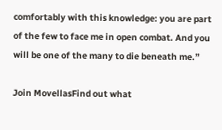comfortably with this knowledge: you are part of the few to face me in open combat. And you will be one of the many to die beneath me.”

Join MovellasFind out what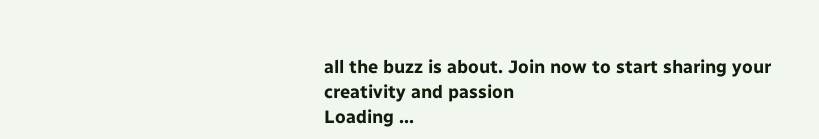all the buzz is about. Join now to start sharing your creativity and passion
Loading ...